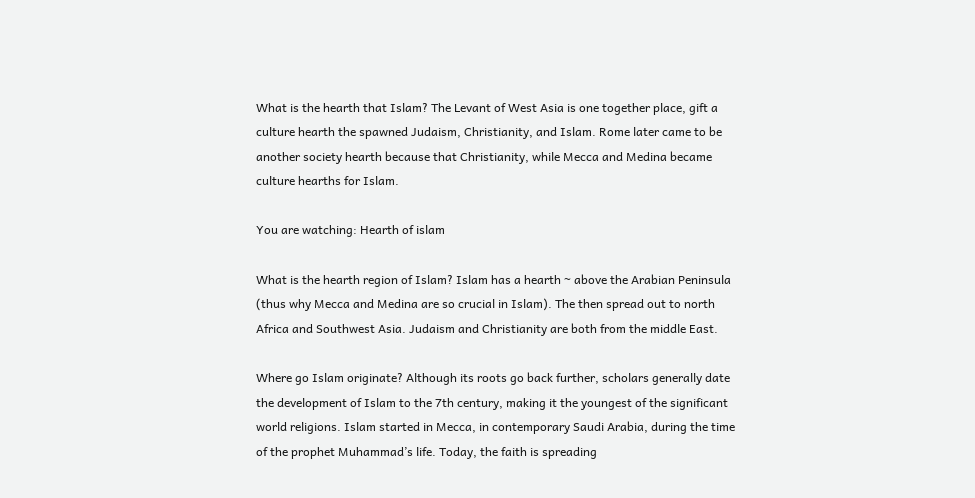What is the hearth that Islam? The Levant of West Asia is one together place, gift a culture hearth the spawned Judaism, Christianity, and Islam. Rome later came to be another society hearth because that Christianity, while Mecca and Medina became culture hearths for Islam.

You are watching: Hearth of islam

What is the hearth region of Islam? Islam has a hearth ~ above the Arabian Peninsula (thus why Mecca and Medina are so crucial in Islam). The then spread out to north Africa and Southwest Asia. Judaism and Christianity are both from the middle East.

Where go Islam originate? Although its roots go back further, scholars generally date the development of Islam to the 7th century, making it the youngest of the significant world religions. Islam started in Mecca, in contemporary Saudi Arabia, during the time of the prophet Muhammad’s life. Today, the faith is spreading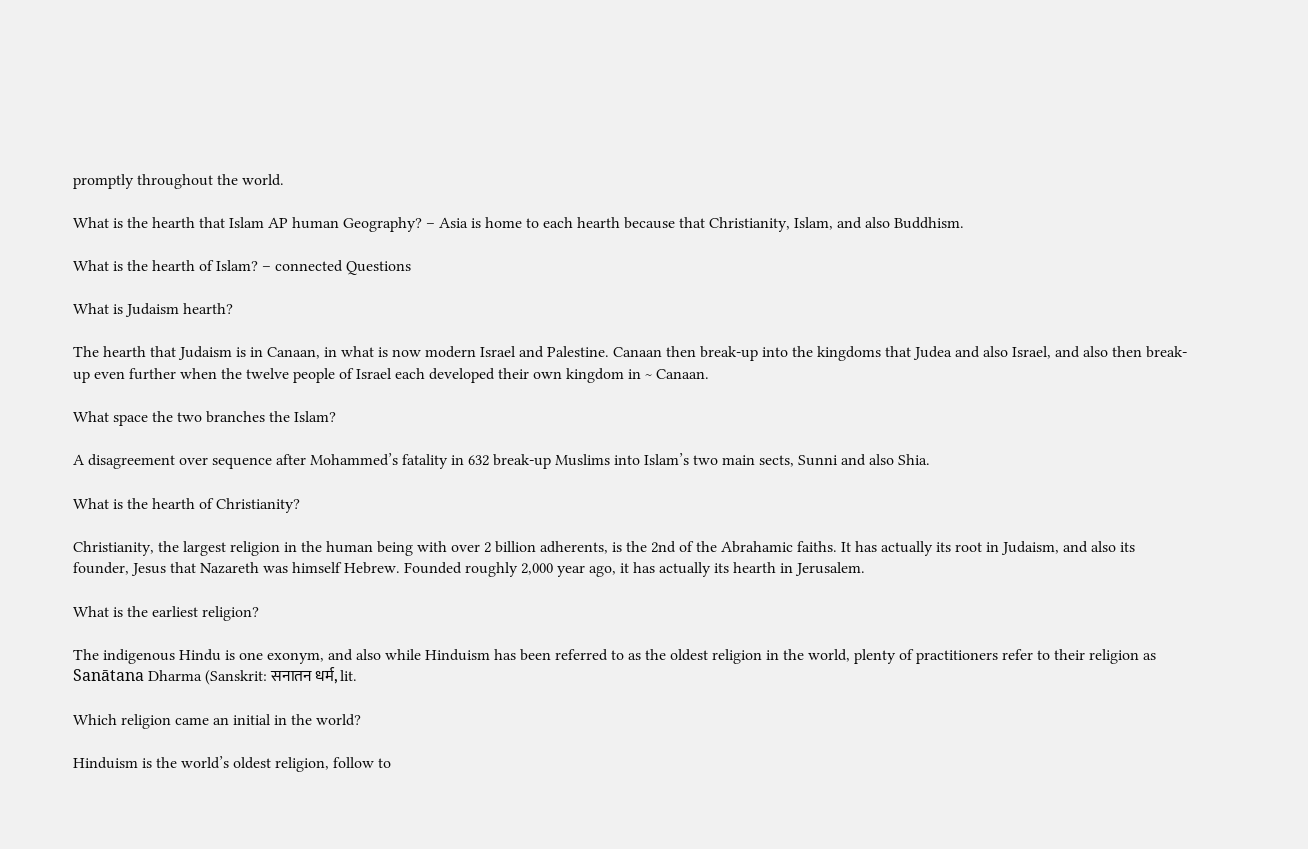promptly throughout the world.

What is the hearth that Islam AP human Geography? – Asia is home to each hearth because that Christianity, Islam, and also Buddhism.

What is the hearth of Islam? – connected Questions

What is Judaism hearth?

The hearth that Judaism is in Canaan, in what is now modern Israel and Palestine. Canaan then break-up into the kingdoms that Judea and also Israel, and also then break-up even further when the twelve people of Israel each developed their own kingdom in ~ Canaan.

What space the two branches the Islam?

A disagreement over sequence after Mohammed’s fatality in 632 break-up Muslims into Islam’s two main sects, Sunni and also Shia.

What is the hearth of Christianity?

Christianity, the largest religion in the human being with over 2 billion adherents, is the 2nd of the Abrahamic faiths. It has actually its root in Judaism, and also its founder, Jesus that Nazareth was himself Hebrew. Founded roughly 2,000 year ago, it has actually its hearth in Jerusalem.

What is the earliest religion?

The indigenous Hindu is one exonym, and also while Hinduism has been referred to as the oldest religion in the world, plenty of practitioners refer to their religion as Sanātana Dharma (Sanskrit: सनातन धर्म, lit.

Which religion came an initial in the world?

Hinduism is the world’s oldest religion, follow to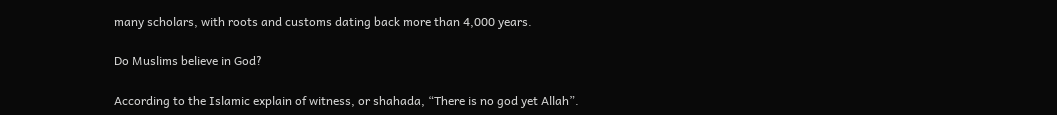many scholars, with roots and customs dating back more than 4,000 years.

Do Muslims believe in God?

According to the Islamic explain of witness, or shahada, “There is no god yet Allah”.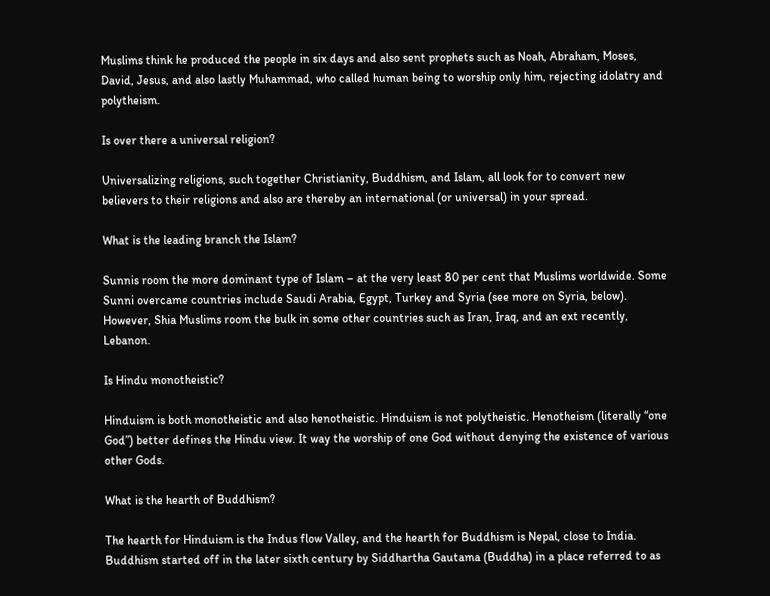Muslims think he produced the people in six days and also sent prophets such as Noah, Abraham, Moses, David, Jesus, and also lastly Muhammad, who called human being to worship only him, rejecting idolatry and polytheism.

Is over there a universal religion?

Universalizing religions, such together Christianity, Buddhism, and Islam, all look for to convert new believers to their religions and also are thereby an international (or universal) in your spread.

What is the leading branch the Islam?

Sunnis room the more dominant type of Islam – at the very least 80 per cent that Muslims worldwide. Some Sunni overcame countries include Saudi Arabia, Egypt, Turkey and Syria (see more on Syria, below). However, Shia Muslims room the bulk in some other countries such as Iran, Iraq, and an ext recently, Lebanon.

Is Hindu monotheistic?

Hinduism is both monotheistic and also henotheistic. Hinduism is not polytheistic. Henotheism (literally “one God”) better defines the Hindu view. It way the worship of one God without denying the existence of various other Gods.

What is the hearth of Buddhism?

The hearth for Hinduism is the Indus flow Valley, and the hearth for Buddhism is Nepal, close to India. Buddhism started off in the later sixth century by Siddhartha Gautama (Buddha) in a place referred to as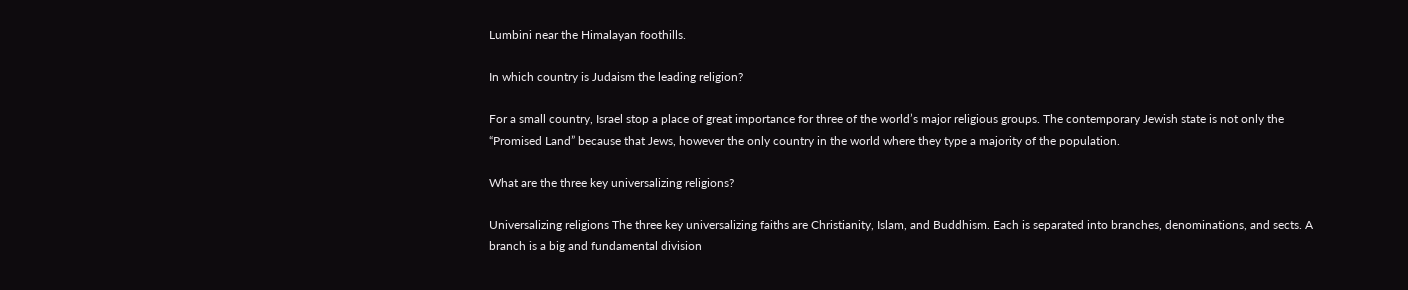Lumbini near the Himalayan foothills.

In which country is Judaism the leading religion?

For a small country, Israel stop a place of great importance for three of the world’s major religious groups. The contemporary Jewish state is not only the “Promised Land” because that Jews, however the only country in the world where they type a majority of the population.

What are the three key universalizing religions?

Universalizing religions The three key universalizing faiths are Christianity, Islam, and Buddhism. Each is separated into branches, denominations, and sects. A branch is a big and fundamental division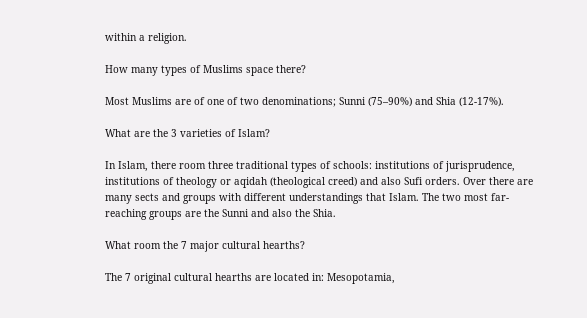within a religion.

How many types of Muslims space there?

Most Muslims are of one of two denominations; Sunni (75–90%) and Shia (12-17%).

What are the 3 varieties of Islam?

In Islam, there room three traditional types of schools: institutions of jurisprudence, institutions of theology or aqidah (theological creed) and also Sufi orders. Over there are many sects and groups with different understandings that Islam. The two most far-reaching groups are the Sunni and also the Shia.

What room the 7 major cultural hearths?

The 7 original cultural hearths are located in: Mesopotamia,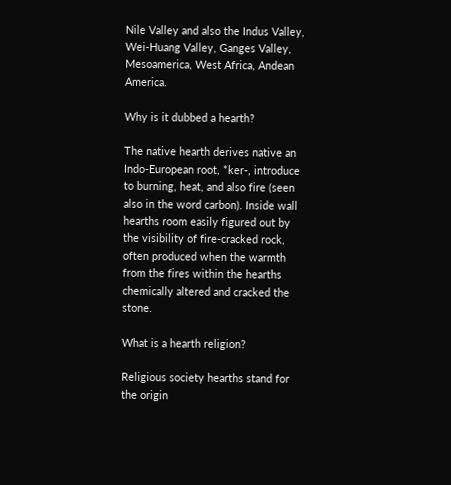Nile Valley and also the Indus Valley, Wei-Huang Valley, Ganges Valley, Mesoamerica, West Africa, Andean America.

Why is it dubbed a hearth?

The native hearth derives native an Indo-European root, *ker-, introduce to burning, heat, and also fire (seen also in the word carbon). Inside wall hearths room easily figured out by the visibility of fire-cracked rock, often produced when the warmth from the fires within the hearths chemically altered and cracked the stone.

What is a hearth religion?

Religious society hearths stand for the origin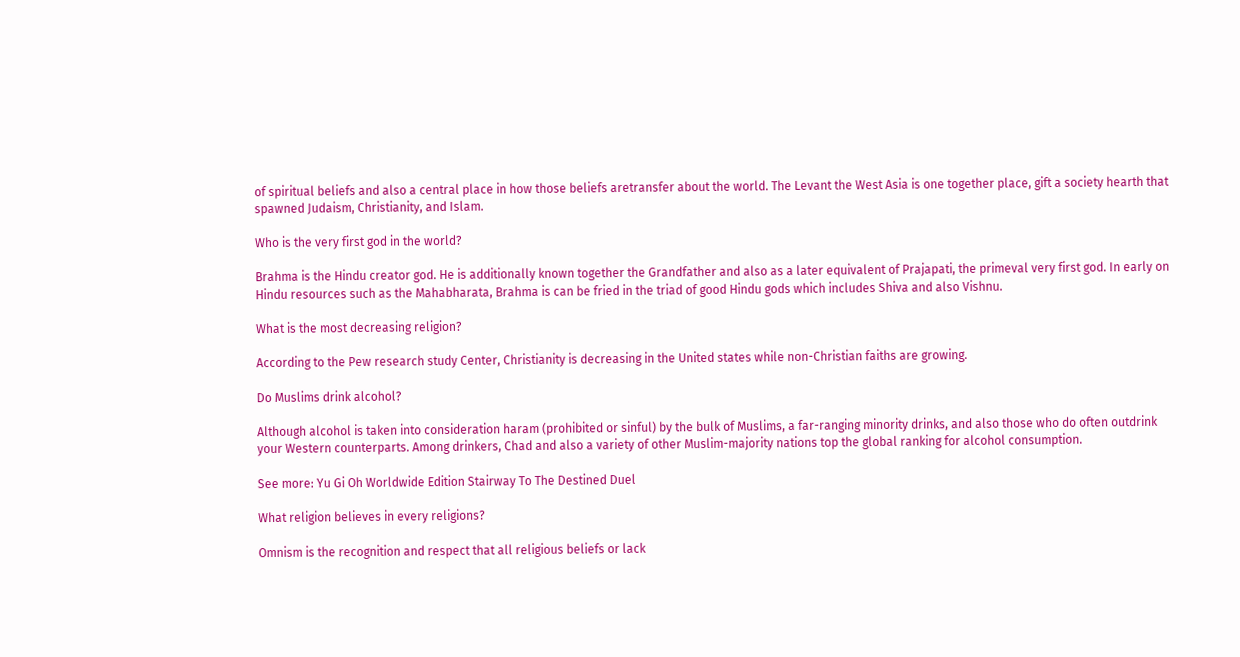of spiritual beliefs and also a central place in how those beliefs aretransfer about the world. The Levant the West Asia is one together place, gift a society hearth that spawned Judaism, Christianity, and Islam.

Who is the very first god in the world?

Brahma is the Hindu creator god. He is additionally known together the Grandfather and also as a later equivalent of Prajapati, the primeval very first god. In early on Hindu resources such as the Mahabharata, Brahma is can be fried in the triad of good Hindu gods which includes Shiva and also Vishnu.

What is the most decreasing religion?

According to the Pew research study Center, Christianity is decreasing in the United states while non-Christian faiths are growing.

Do Muslims drink alcohol?

Although alcohol is taken into consideration haram (prohibited or sinful) by the bulk of Muslims, a far-ranging minority drinks, and also those who do often outdrink your Western counterparts. Among drinkers, Chad and also a variety of other Muslim-majority nations top the global ranking for alcohol consumption.

See more: Yu Gi Oh Worldwide Edition Stairway To The Destined Duel

What religion believes in every religions?

Omnism is the recognition and respect that all religious beliefs or lack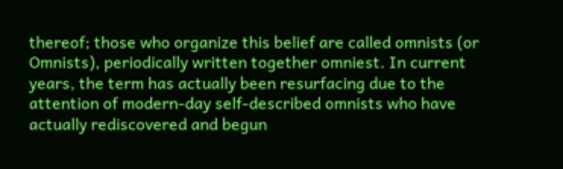thereof; those who organize this belief are called omnists (or Omnists), periodically written together omniest. In current years, the term has actually been resurfacing due to the attention of modern-day self-described omnists who have actually rediscovered and begun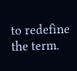to redefine the term.